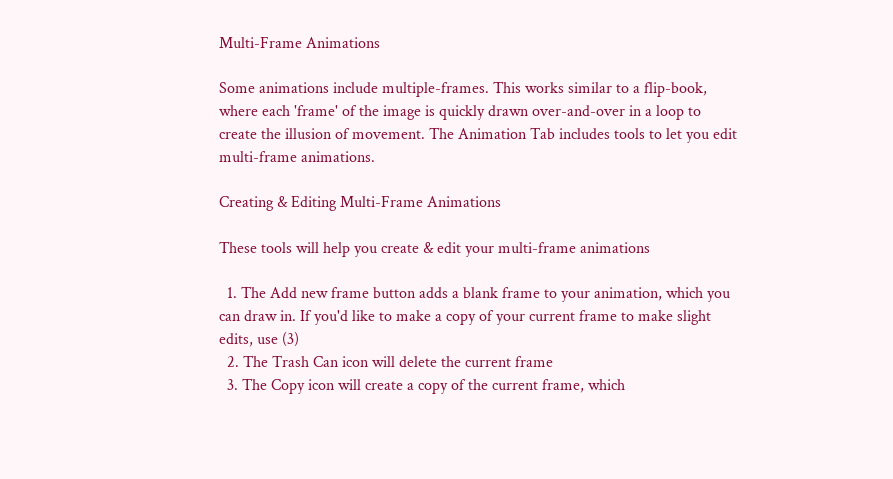Multi-Frame Animations

Some animations include multiple-frames. This works similar to a flip-book, where each 'frame' of the image is quickly drawn over-and-over in a loop to create the illusion of movement. The Animation Tab includes tools to let you edit multi-frame animations.

Creating & Editing Multi-Frame Animations

These tools will help you create & edit your multi-frame animations

  1. The Add new frame button adds a blank frame to your animation, which you can draw in. If you'd like to make a copy of your current frame to make slight edits, use (3)
  2. The Trash Can icon will delete the current frame
  3. The Copy icon will create a copy of the current frame, which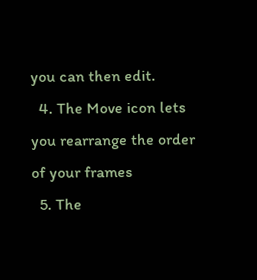you can then edit.
  4. The Move icon lets you rearrange the order of your frames
  5. The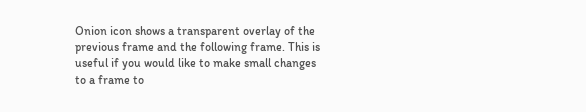Onion icon shows a transparent overlay of the previous frame and the following frame. This is useful if you would like to make small changes to a frame to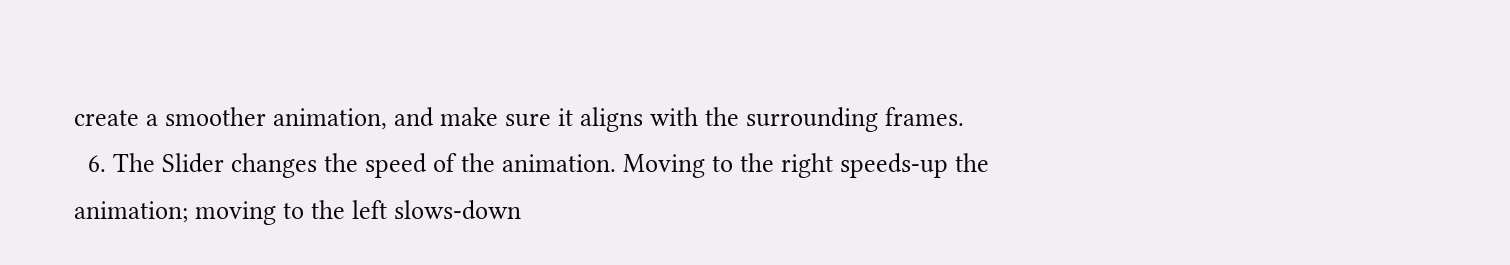create a smoother animation, and make sure it aligns with the surrounding frames.
  6. The Slider changes the speed of the animation. Moving to the right speeds-up the animation; moving to the left slows-down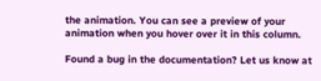the animation. You can see a preview of your animation when you hover over it in this column.

Found a bug in the documentation? Let us know at